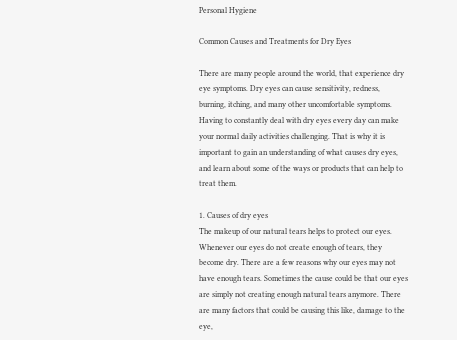Personal Hygiene

Common Causes and Treatments for Dry Eyes

There are many people around the world, that experience dry eye symptoms. Dry eyes can cause sensitivity, redness, burning, itching, and many other uncomfortable symptoms. Having to constantly deal with dry eyes every day can make your normal daily activities challenging. That is why it is important to gain an understanding of what causes dry eyes, and learn about some of the ways or products that can help to treat them.

1. Causes of dry eyes
The makeup of our natural tears helps to protect our eyes. Whenever our eyes do not create enough of tears, they become dry. There are a few reasons why our eyes may not have enough tears. Sometimes the cause could be that our eyes are simply not creating enough natural tears anymore. There are many factors that could be causing this like, damage to the eye,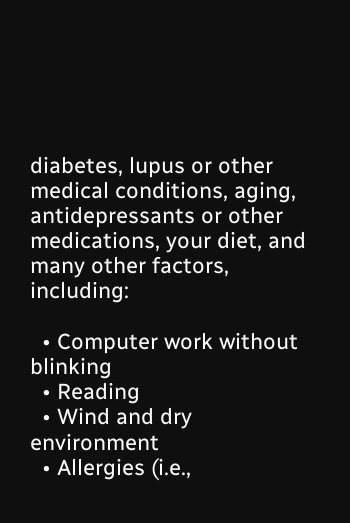diabetes, lupus or other medical conditions, aging, antidepressants or other medications, your diet, and many other factors, including:

  • Computer work without blinking
  • Reading
  • Wind and dry environment
  • Allergies (i.e.,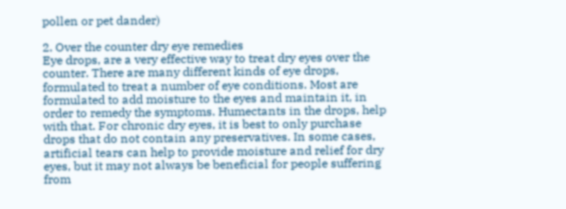pollen or pet dander)

2. Over the counter dry eye remedies
Eye drops, are a very effective way to treat dry eyes over the counter. There are many different kinds of eye drops, formulated to treat a number of eye conditions. Most are formulated to add moisture to the eyes and maintain it, in order to remedy the symptoms. Humectants in the drops, help with that. For chronic dry eyes, it is best to only purchase drops that do not contain any preservatives. In some cases, artificial tears can help to provide moisture and relief for dry eyes, but it may not always be beneficial for people suffering from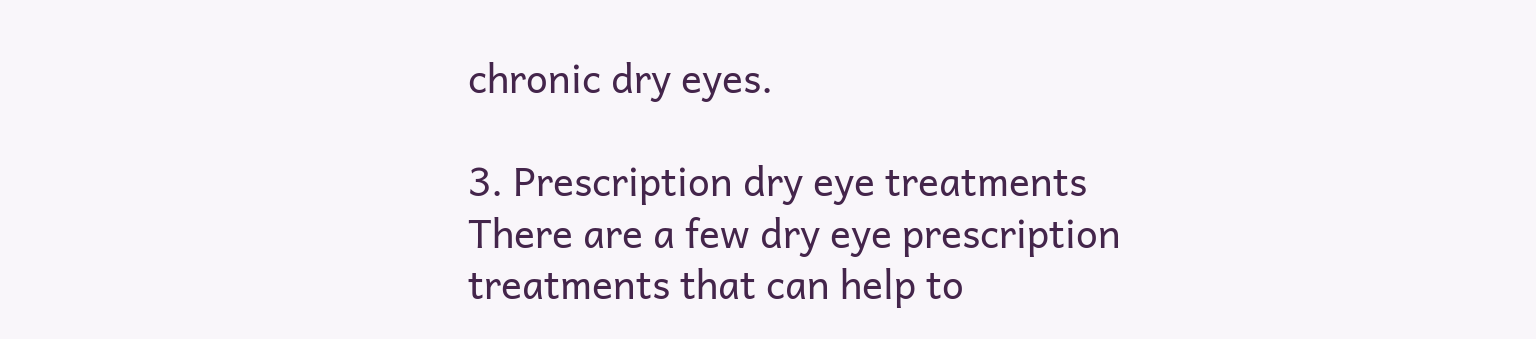chronic dry eyes.

3. Prescription dry eye treatments
There are a few dry eye prescription treatments that can help to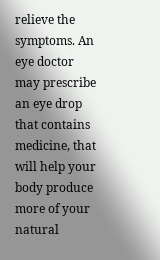relieve the symptoms. An eye doctor may prescribe an eye drop that contains medicine, that will help your body produce more of your natural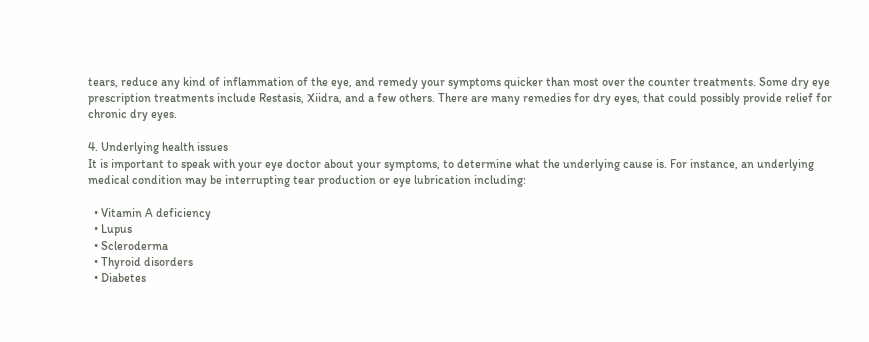tears, reduce any kind of inflammation of the eye, and remedy your symptoms quicker than most over the counter treatments. Some dry eye prescription treatments include Restasis, Xiidra, and a few others. There are many remedies for dry eyes, that could possibly provide relief for chronic dry eyes.

4. Underlying health issues
It is important to speak with your eye doctor about your symptoms, to determine what the underlying cause is. For instance, an underlying medical condition may be interrupting tear production or eye lubrication including:

  • Vitamin A deficiency
  • Lupus
  • Scleroderma
  • Thyroid disorders
  • Diabetes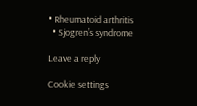• Rheumatoid arthritis
  • Sjogren’s syndrome

Leave a reply

Cookie settings